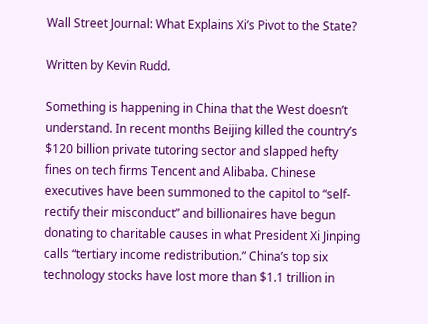Wall Street Journal: What Explains Xi’s Pivot to the State?

Written by Kevin Rudd.

Something is happening in China that the West doesn’t understand. In recent months Beijing killed the country’s $120 billion private tutoring sector and slapped hefty fines on tech firms Tencent and Alibaba. Chinese executives have been summoned to the capitol to “self-rectify their misconduct” and billionaires have begun donating to charitable causes in what President Xi Jinping calls “tertiary income redistribution.” China’s top six technology stocks have lost more than $1.1 trillion in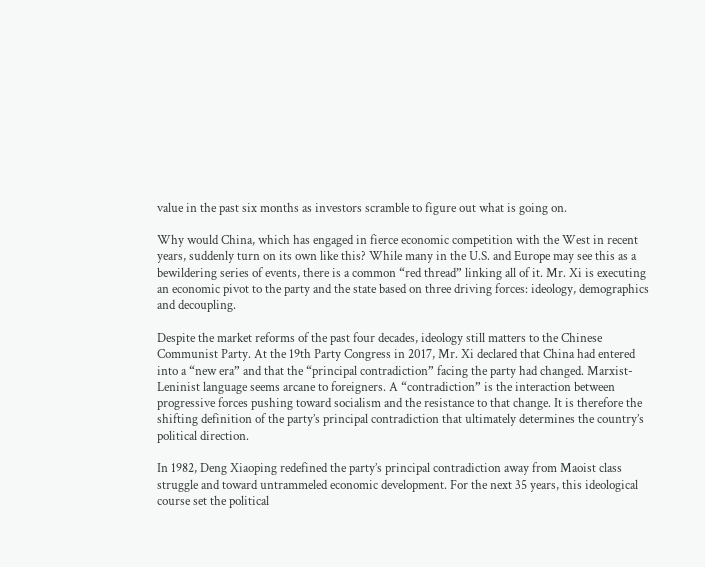value in the past six months as investors scramble to figure out what is going on.

Why would China, which has engaged in fierce economic competition with the West in recent years, suddenly turn on its own like this? While many in the U.S. and Europe may see this as a bewildering series of events, there is a common “red thread” linking all of it. Mr. Xi is executing an economic pivot to the party and the state based on three driving forces: ideology, demographics and decoupling.

Despite the market reforms of the past four decades, ideology still matters to the Chinese Communist Party. At the 19th Party Congress in 2017, Mr. Xi declared that China had entered into a “new era” and that the “principal contradiction” facing the party had changed. Marxist-Leninist language seems arcane to foreigners. A “contradiction” is the interaction between progressive forces pushing toward socialism and the resistance to that change. It is therefore the shifting definition of the party’s principal contradiction that ultimately determines the country’s political direction.

In 1982, Deng Xiaoping redefined the party’s principal contradiction away from Maoist class struggle and toward untrammeled economic development. For the next 35 years, this ideological course set the political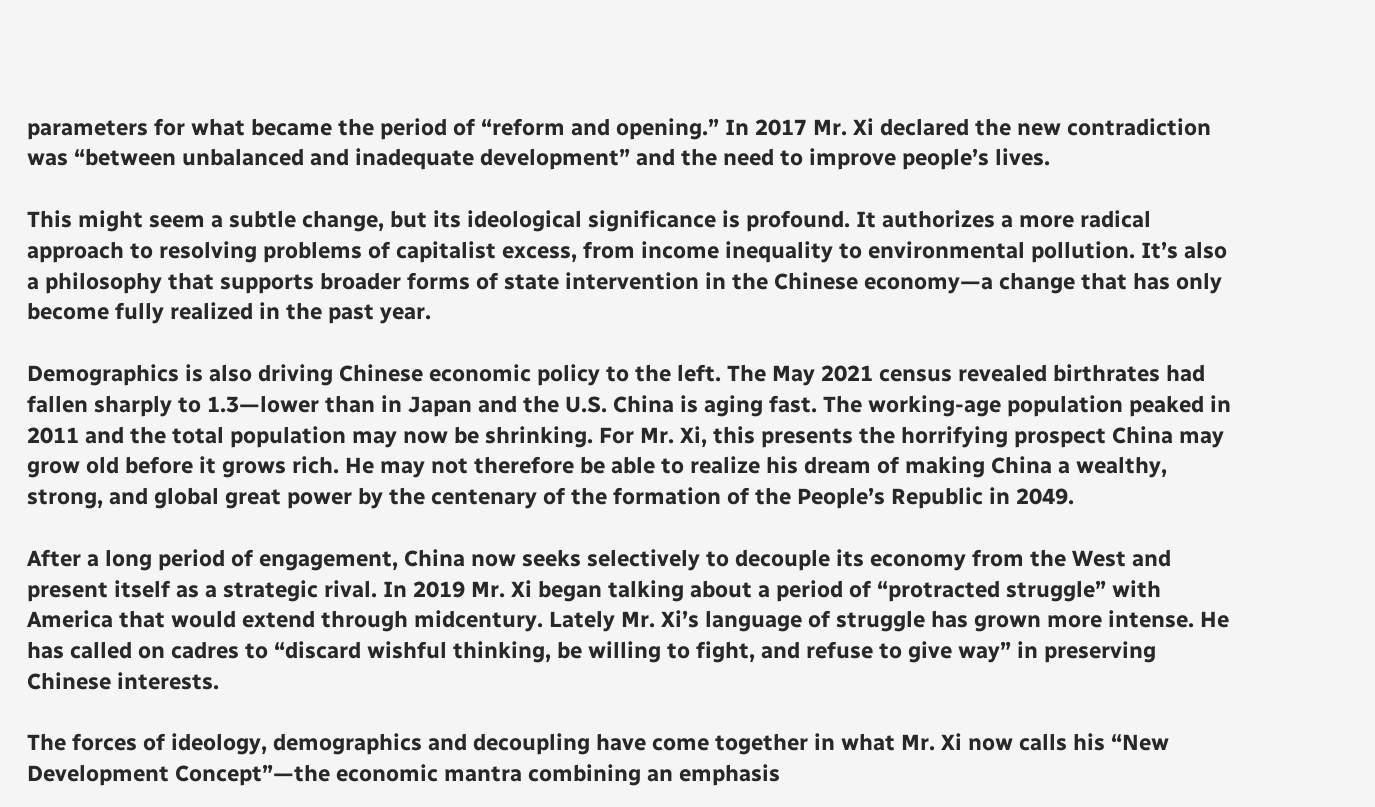parameters for what became the period of “reform and opening.” In 2017 Mr. Xi declared the new contradiction was “between unbalanced and inadequate development” and the need to improve people’s lives.

This might seem a subtle change, but its ideological significance is profound. It authorizes a more radical approach to resolving problems of capitalist excess, from income inequality to environmental pollution. It’s also a philosophy that supports broader forms of state intervention in the Chinese economy—a change that has only become fully realized in the past year.

Demographics is also driving Chinese economic policy to the left. The May 2021 census revealed birthrates had fallen sharply to 1.3—lower than in Japan and the U.S. China is aging fast. The working-age population peaked in 2011 and the total population may now be shrinking. For Mr. Xi, this presents the horrifying prospect China may grow old before it grows rich. He may not therefore be able to realize his dream of making China a wealthy, strong, and global great power by the centenary of the formation of the People’s Republic in 2049.

After a long period of engagement, China now seeks selectively to decouple its economy from the West and present itself as a strategic rival. In 2019 Mr. Xi began talking about a period of “protracted struggle” with America that would extend through midcentury. Lately Mr. Xi’s language of struggle has grown more intense. He has called on cadres to “discard wishful thinking, be willing to fight, and refuse to give way” in preserving Chinese interests.

The forces of ideology, demographics and decoupling have come together in what Mr. Xi now calls his “New Development Concept”—the economic mantra combining an emphasis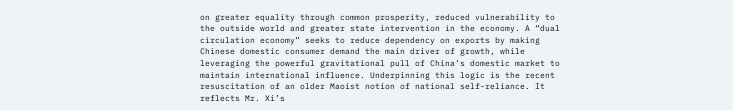on greater equality through common prosperity, reduced vulnerability to the outside world and greater state intervention in the economy. A “dual circulation economy” seeks to reduce dependency on exports by making Chinese domestic consumer demand the main driver of growth, while leveraging the powerful gravitational pull of China’s domestic market to maintain international influence. Underpinning this logic is the recent resuscitation of an older Maoist notion of national self-reliance. It reflects Mr. Xi’s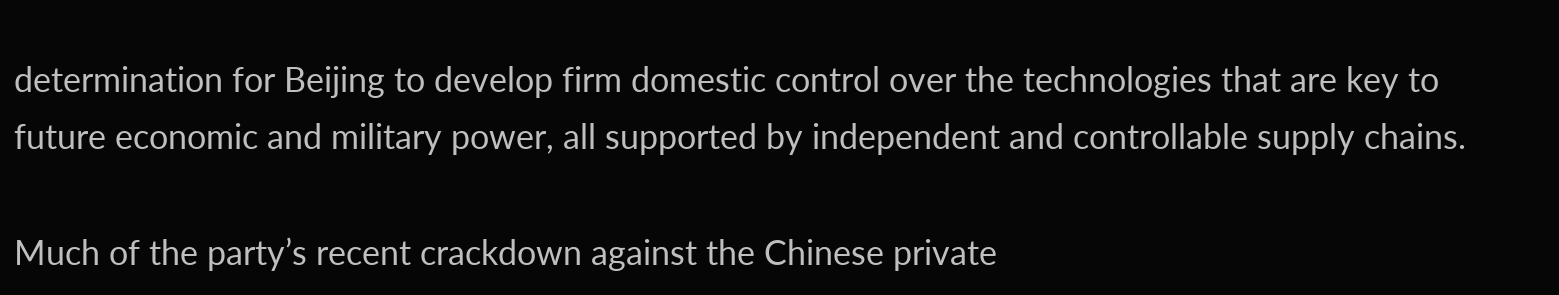determination for Beijing to develop firm domestic control over the technologies that are key to future economic and military power, all supported by independent and controllable supply chains.

Much of the party’s recent crackdown against the Chinese private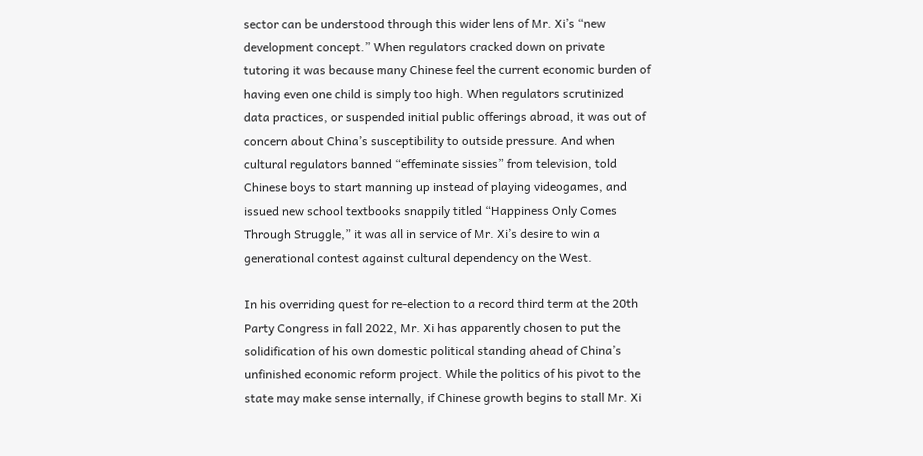sector can be understood through this wider lens of Mr. Xi’s “new development concept.” When regulators cracked down on private tutoring it was because many Chinese feel the current economic burden of having even one child is simply too high. When regulators scrutinized data practices, or suspended initial public offerings abroad, it was out of concern about China’s susceptibility to outside pressure. And when cultural regulators banned “effeminate sissies” from television, told Chinese boys to start manning up instead of playing videogames, and issued new school textbooks snappily titled “Happiness Only Comes Through Struggle,” it was all in service of Mr. Xi’s desire to win a generational contest against cultural dependency on the West.

In his overriding quest for re-election to a record third term at the 20th Party Congress in fall 2022, Mr. Xi has apparently chosen to put the solidification of his own domestic political standing ahead of China’s unfinished economic reform project. While the politics of his pivot to the state may make sense internally, if Chinese growth begins to stall Mr. Xi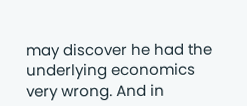may discover he had the underlying economics very wrong. And in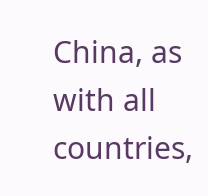China, as with all countries,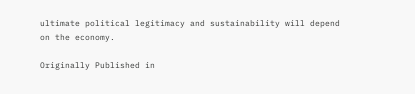ultimate political legitimacy and sustainability will depend on the economy.

Originally Published in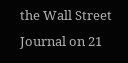the Wall Street Journal on 21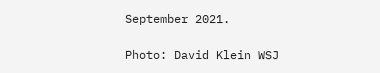September 2021.

Photo: David Klein WSJ